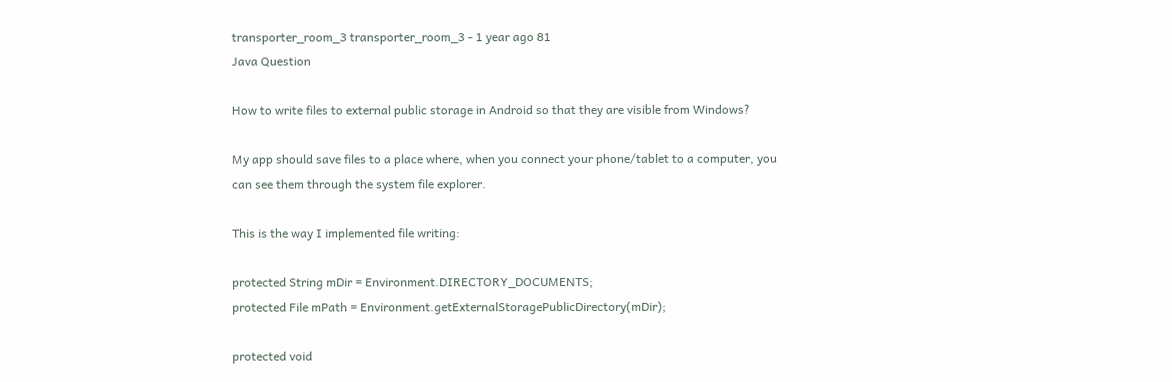transporter_room_3 transporter_room_3 - 1 year ago 81
Java Question

How to write files to external public storage in Android so that they are visible from Windows?

My app should save files to a place where, when you connect your phone/tablet to a computer, you can see them through the system file explorer.

This is the way I implemented file writing:

protected String mDir = Environment.DIRECTORY_DOCUMENTS;
protected File mPath = Environment.getExternalStoragePublicDirectory(mDir);

protected void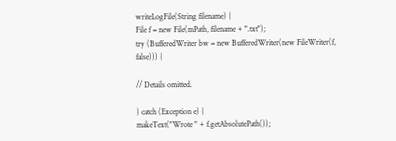writeLogFile(String filename) {
File f = new File(mPath, filename + ".txt");
try (BufferedWriter bw = new BufferedWriter(new FileWriter(f, false))) {

// Details omitted.

} catch (Exception e) {
makeText("Wrote " + f.getAbsolutePath());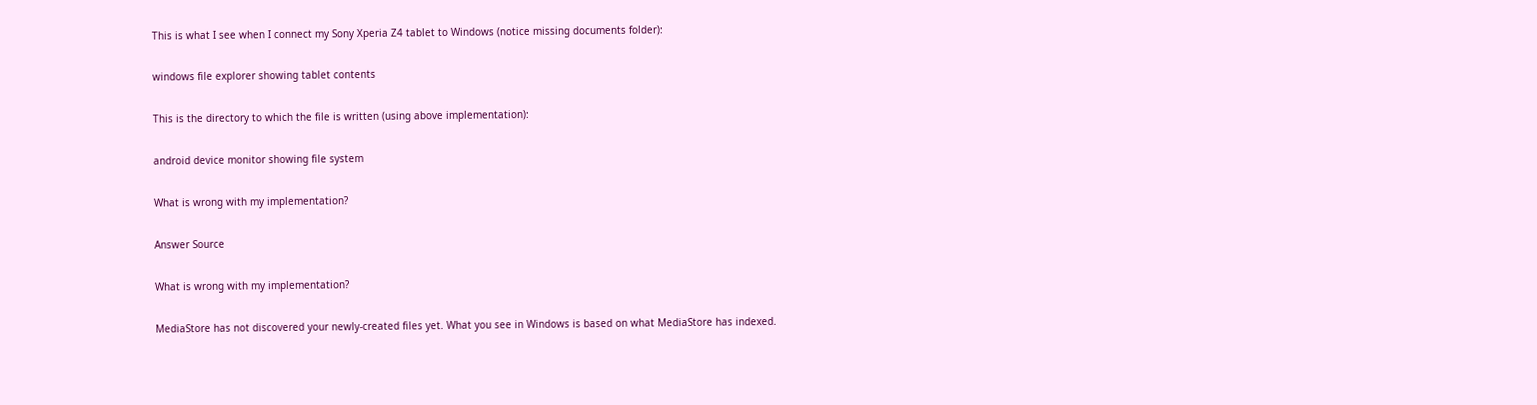This is what I see when I connect my Sony Xperia Z4 tablet to Windows (notice missing documents folder):

windows file explorer showing tablet contents

This is the directory to which the file is written (using above implementation):

android device monitor showing file system

What is wrong with my implementation?

Answer Source

What is wrong with my implementation?

MediaStore has not discovered your newly-created files yet. What you see in Windows is based on what MediaStore has indexed.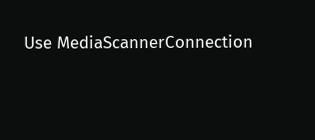Use MediaScannerConnection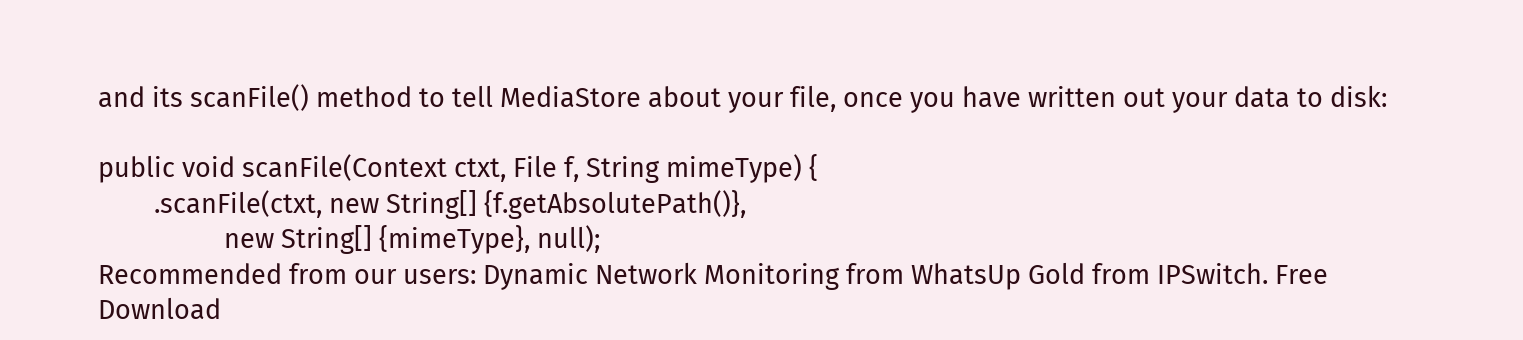and its scanFile() method to tell MediaStore about your file, once you have written out your data to disk:

public void scanFile(Context ctxt, File f, String mimeType) {
        .scanFile(ctxt, new String[] {f.getAbsolutePath()},
                  new String[] {mimeType}, null);
Recommended from our users: Dynamic Network Monitoring from WhatsUp Gold from IPSwitch. Free Download